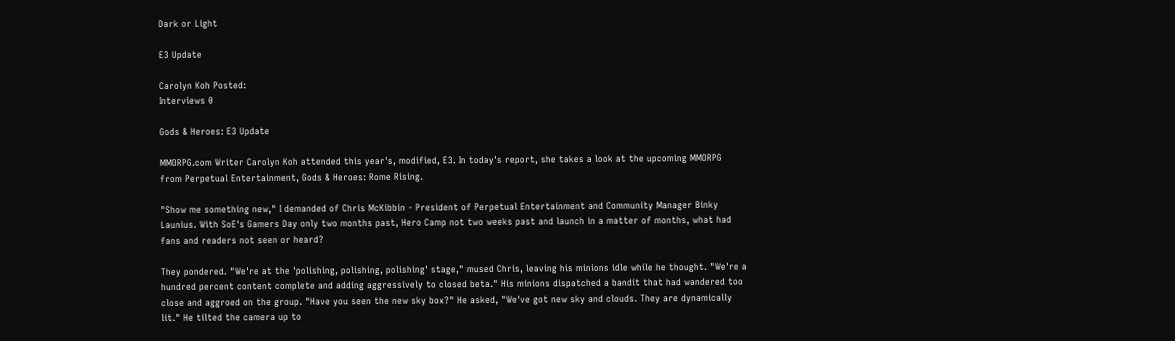Dark or Light

E3 Update

Carolyn Koh Posted:
Interviews 0

Gods & Heroes: E3 Update

MMORPG.com Writer Carolyn Koh attended this year's, modified, E3. In today's report, she takes a look at the upcoming MMORPG from Perpetual Entertainment, Gods & Heroes: Rome Rising.

"Show me something new," I demanded of Chris McKibbin - President of Perpetual Entertainment and Community Manager Binky Launius. With SoE's Gamers Day only two months past, Hero Camp not two weeks past and launch in a matter of months, what had fans and readers not seen or heard?

They pondered. "We're at the 'polishing, polishing, polishing' stage," mused Chris, leaving his minions idle while he thought. "We're a hundred percent content complete and adding aggressively to closed beta." His minions dispatched a bandit that had wandered too close and aggroed on the group. "Have you seen the new sky box?" He asked, "We've got new sky and clouds. They are dynamically lit." He tilted the camera up to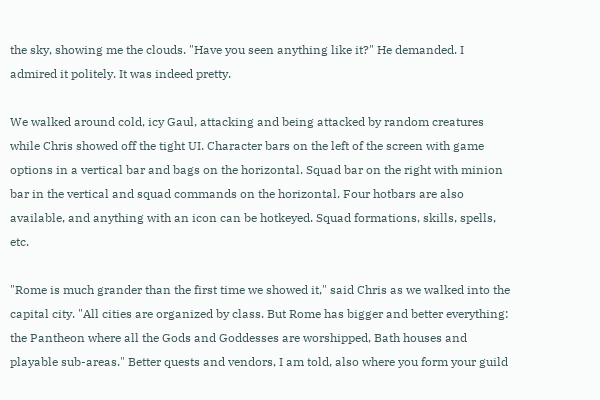the sky, showing me the clouds. "Have you seen anything like it?" He demanded. I admired it politely. It was indeed pretty.

We walked around cold, icy Gaul, attacking and being attacked by random creatures while Chris showed off the tight UI. Character bars on the left of the screen with game options in a vertical bar and bags on the horizontal. Squad bar on the right with minion bar in the vertical and squad commands on the horizontal. Four hotbars are also available, and anything with an icon can be hotkeyed. Squad formations, skills, spells, etc.

"Rome is much grander than the first time we showed it," said Chris as we walked into the capital city. "All cities are organized by class. But Rome has bigger and better everything: the Pantheon where all the Gods and Goddesses are worshipped, Bath houses and playable sub-areas." Better quests and vendors, I am told, also where you form your guild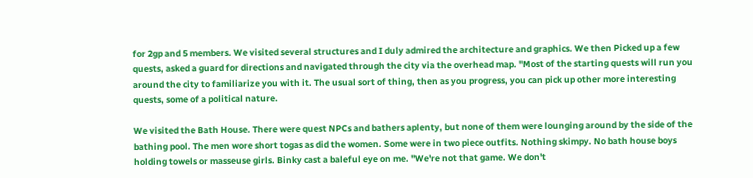for 2gp and 5 members. We visited several structures and I duly admired the architecture and graphics. We then Picked up a few quests, asked a guard for directions and navigated through the city via the overhead map. "Most of the starting quests will run you around the city to familiarize you with it. The usual sort of thing, then as you progress, you can pick up other more interesting quests, some of a political nature.

We visited the Bath House. There were quest NPCs and bathers aplenty, but none of them were lounging around by the side of the bathing pool. The men wore short togas as did the women. Some were in two piece outfits. Nothing skimpy. No bath house boys holding towels or masseuse girls. Binky cast a baleful eye on me. "We're not that game. We don't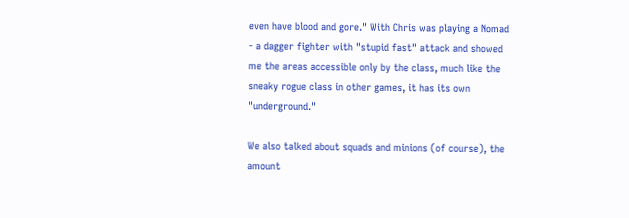even have blood and gore." With Chris was playing a Nomad - a dagger fighter with "stupid fast" attack and showed me the areas accessible only by the class, much like the sneaky rogue class in other games, it has its own "underground."

We also talked about squads and minions (of course), the amount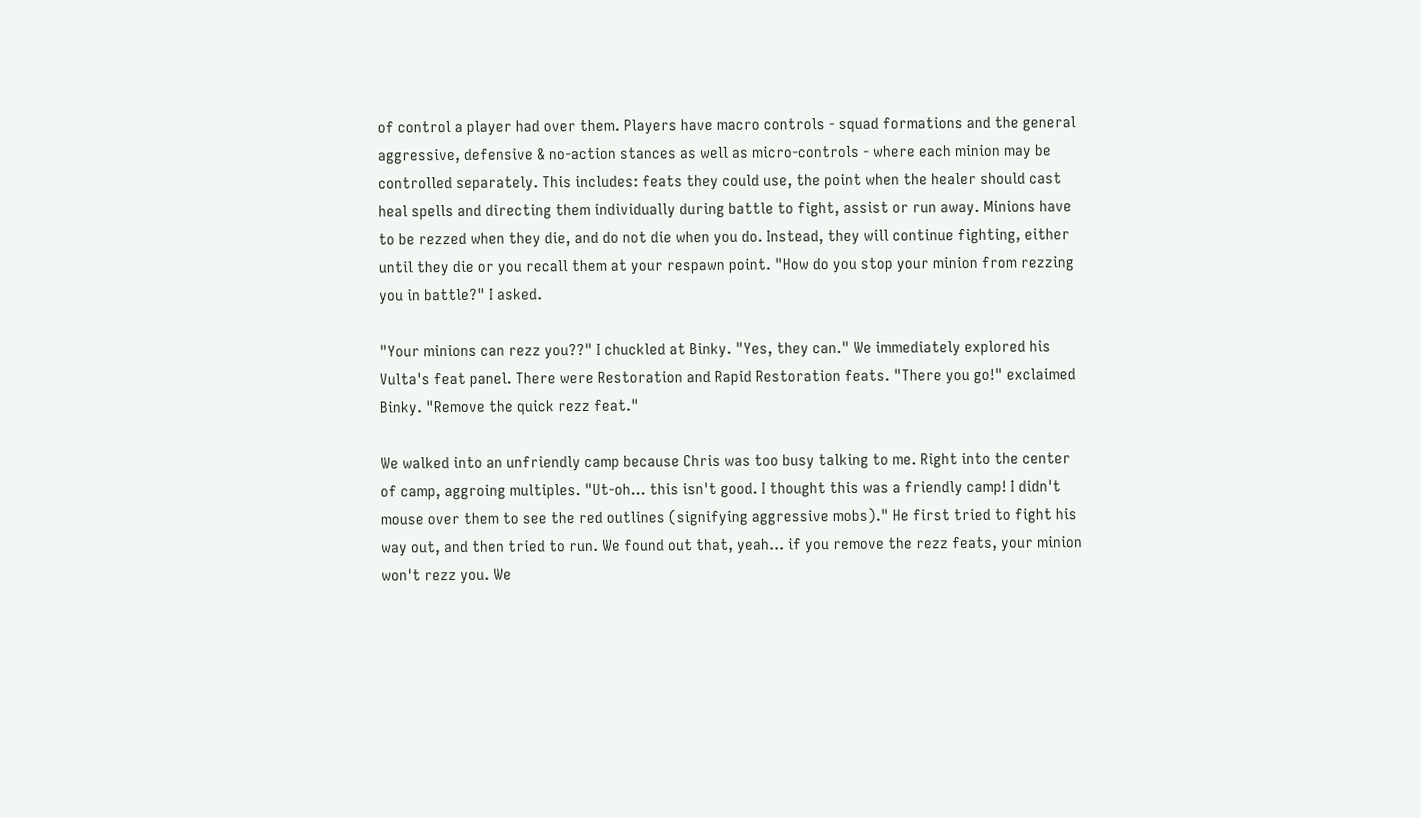of control a player had over them. Players have macro controls - squad formations and the general aggressive, defensive & no-action stances as well as micro-controls - where each minion may be controlled separately. This includes: feats they could use, the point when the healer should cast heal spells and directing them individually during battle to fight, assist or run away. Minions have to be rezzed when they die, and do not die when you do. Instead, they will continue fighting, either until they die or you recall them at your respawn point. "How do you stop your minion from rezzing you in battle?" I asked.

"Your minions can rezz you??" I chuckled at Binky. "Yes, they can." We immediately explored his Vulta's feat panel. There were Restoration and Rapid Restoration feats. "There you go!" exclaimed Binky. "Remove the quick rezz feat."

We walked into an unfriendly camp because Chris was too busy talking to me. Right into the center of camp, aggroing multiples. "Ut-oh... this isn't good. I thought this was a friendly camp! I didn't mouse over them to see the red outlines (signifying aggressive mobs)." He first tried to fight his way out, and then tried to run. We found out that, yeah... if you remove the rezz feats, your minion won't rezz you. We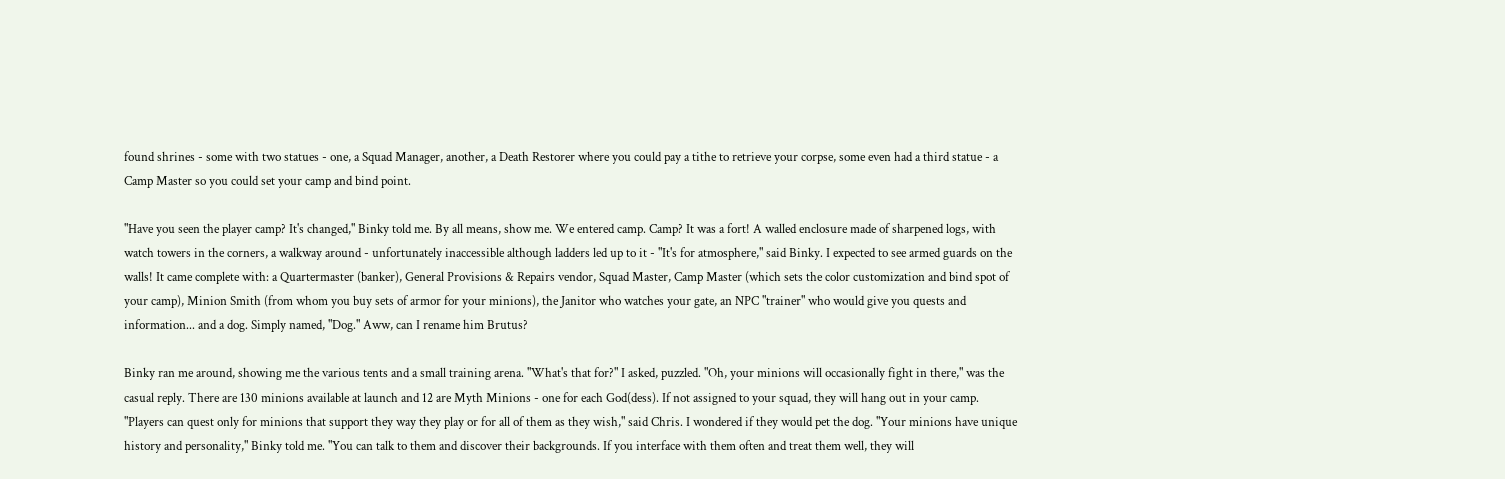found shrines - some with two statues - one, a Squad Manager, another, a Death Restorer where you could pay a tithe to retrieve your corpse, some even had a third statue - a Camp Master so you could set your camp and bind point.

"Have you seen the player camp? It's changed," Binky told me. By all means, show me. We entered camp. Camp? It was a fort! A walled enclosure made of sharpened logs, with watch towers in the corners, a walkway around - unfortunately inaccessible although ladders led up to it - "It's for atmosphere," said Binky. I expected to see armed guards on the walls! It came complete with: a Quartermaster (banker), General Provisions & Repairs vendor, Squad Master, Camp Master (which sets the color customization and bind spot of your camp), Minion Smith (from whom you buy sets of armor for your minions), the Janitor who watches your gate, an NPC "trainer" who would give you quests and information... and a dog. Simply named, "Dog." Aww, can I rename him Brutus?

Binky ran me around, showing me the various tents and a small training arena. "What's that for?" I asked, puzzled. "Oh, your minions will occasionally fight in there," was the casual reply. There are 130 minions available at launch and 12 are Myth Minions - one for each God(dess). If not assigned to your squad, they will hang out in your camp. "Players can quest only for minions that support they way they play or for all of them as they wish," said Chris. I wondered if they would pet the dog. "Your minions have unique history and personality," Binky told me. "You can talk to them and discover their backgrounds. If you interface with them often and treat them well, they will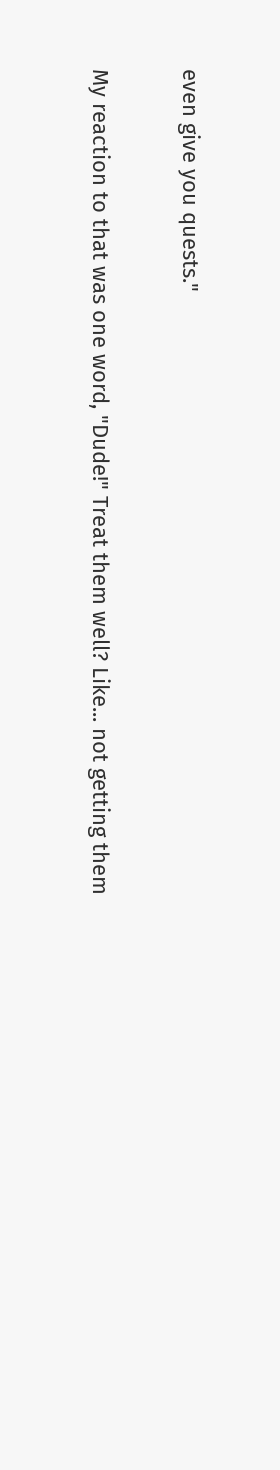even give you quests."

My reaction to that was one word, "Dude!" Treat them well? Like... not getting them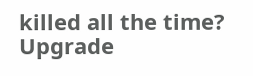killed all the time? Upgrade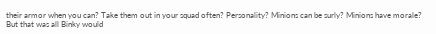their armor when you can? Take them out in your squad often? Personality? Minions can be surly? Minions have morale? But that was all Binky would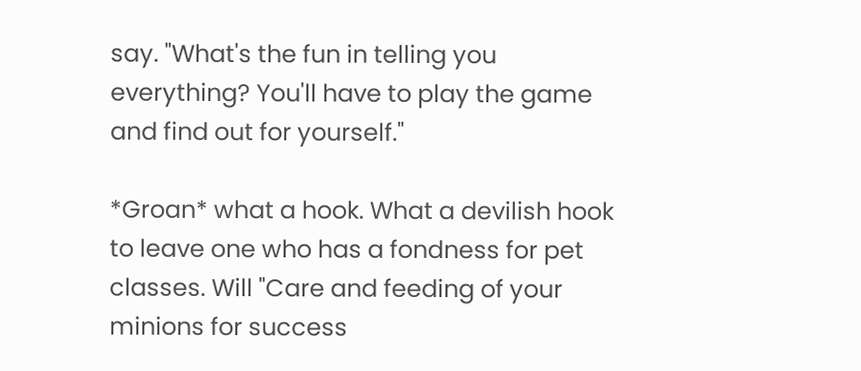say. "What's the fun in telling you everything? You'll have to play the game and find out for yourself."

*Groan* what a hook. What a devilish hook to leave one who has a fondness for pet classes. Will "Care and feeding of your minions for success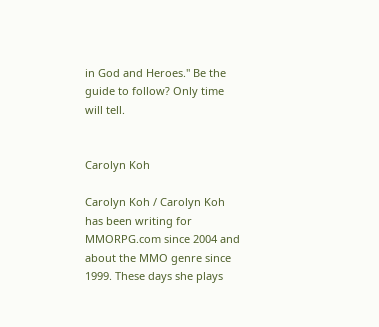in God and Heroes." Be the guide to follow? Only time will tell.


Carolyn Koh

Carolyn Koh / Carolyn Koh has been writing for MMORPG.com since 2004 and about the MMO genre since 1999. These days she plays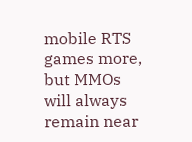mobile RTS games more, but MMOs will always remain near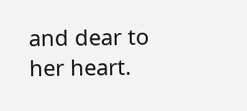and dear to her heart.